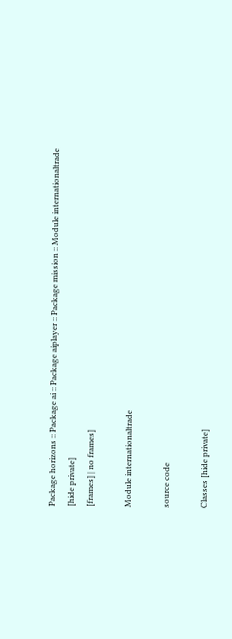Package horizons :: Package ai :: Package aiplayer :: Package mission :: Module internationaltrade
[hide private]
[frames] | no frames]

Module internationaltrade

source code

Classes [hide private]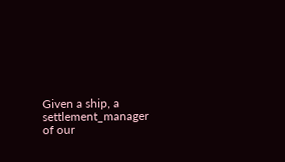Given a ship, a settlement_manager of our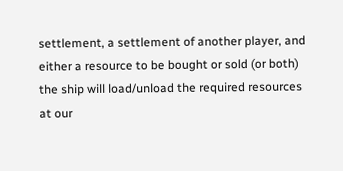settlement, a settlement of another player, and either a resource to be bought or sold (or both) the ship will load/unload the required resources at our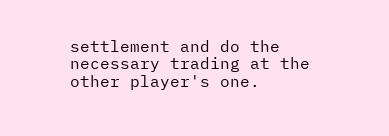settlement and do the necessary trading at the other player's one.